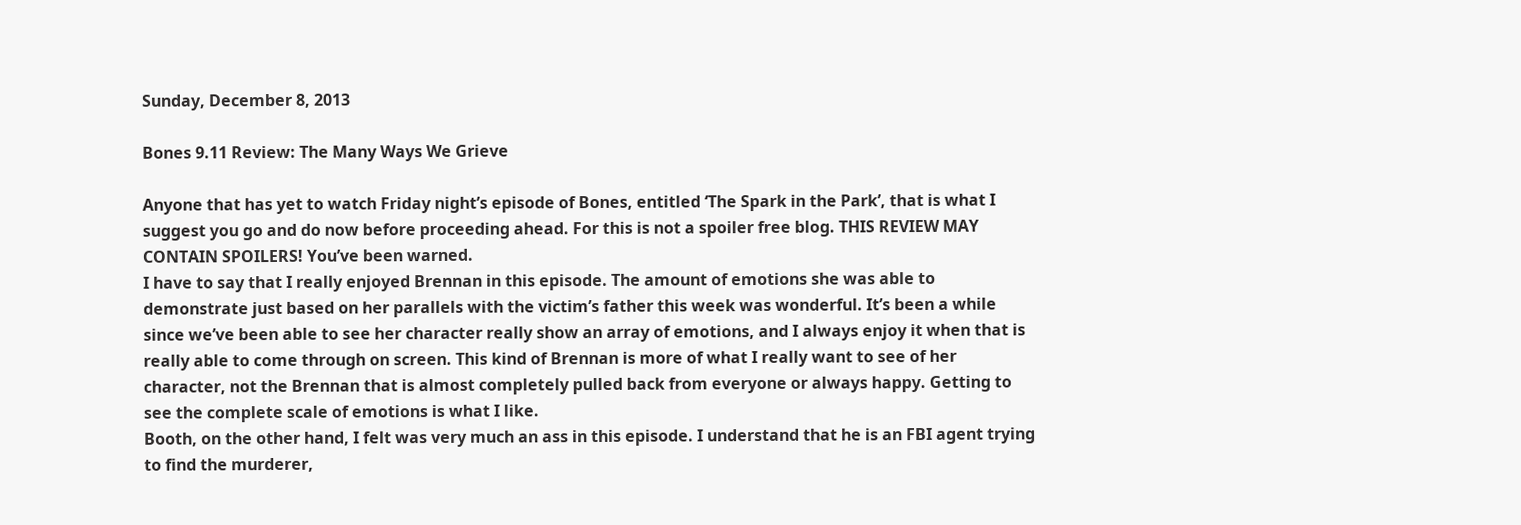Sunday, December 8, 2013

Bones 9.11 Review: The Many Ways We Grieve

Anyone that has yet to watch Friday night’s episode of Bones, entitled ‘The Spark in the Park’, that is what I suggest you go and do now before proceeding ahead. For this is not a spoiler free blog. THIS REVIEW MAY CONTAIN SPOILERS! You’ve been warned.
I have to say that I really enjoyed Brennan in this episode. The amount of emotions she was able to demonstrate just based on her parallels with the victim’s father this week was wonderful. It’s been a while since we’ve been able to see her character really show an array of emotions, and I always enjoy it when that is really able to come through on screen. This kind of Brennan is more of what I really want to see of her character, not the Brennan that is almost completely pulled back from everyone or always happy. Getting to see the complete scale of emotions is what I like.
Booth, on the other hand, I felt was very much an ass in this episode. I understand that he is an FBI agent trying to find the murderer,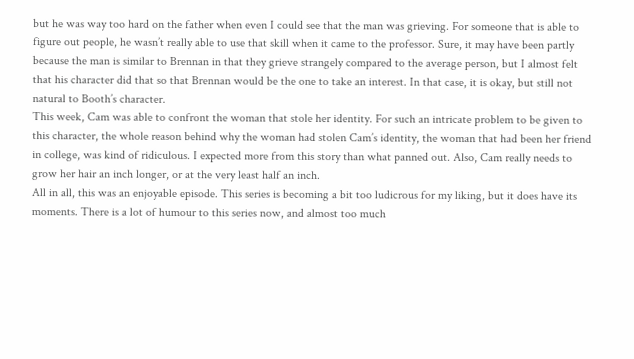but he was way too hard on the father when even I could see that the man was grieving. For someone that is able to figure out people, he wasn’t really able to use that skill when it came to the professor. Sure, it may have been partly because the man is similar to Brennan in that they grieve strangely compared to the average person, but I almost felt that his character did that so that Brennan would be the one to take an interest. In that case, it is okay, but still not natural to Booth’s character.
This week, Cam was able to confront the woman that stole her identity. For such an intricate problem to be given to this character, the whole reason behind why the woman had stolen Cam’s identity, the woman that had been her friend in college, was kind of ridiculous. I expected more from this story than what panned out. Also, Cam really needs to grow her hair an inch longer, or at the very least half an inch.
All in all, this was an enjoyable episode. This series is becoming a bit too ludicrous for my liking, but it does have its moments. There is a lot of humour to this series now, and almost too much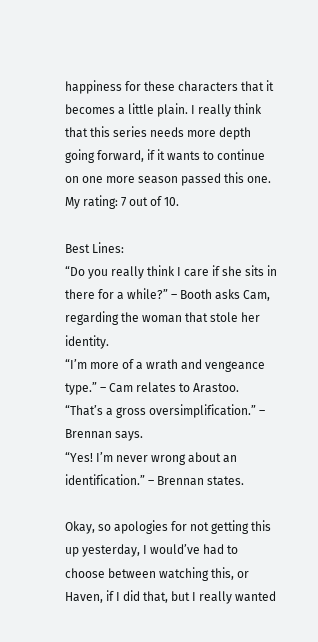happiness for these characters that it becomes a little plain. I really think that this series needs more depth going forward, if it wants to continue on one more season passed this one.
My rating: 7 out of 10.

Best Lines:
“Do you really think I care if she sits in there for a while?” – Booth asks Cam, regarding the woman that stole her identity.
“I’m more of a wrath and vengeance type.” – Cam relates to Arastoo.
“That’s a gross oversimplification.” – Brennan says.
“Yes! I’m never wrong about an identification.” – Brennan states.

Okay, so apologies for not getting this up yesterday, I would’ve had to choose between watching this, or Haven, if I did that, but I really wanted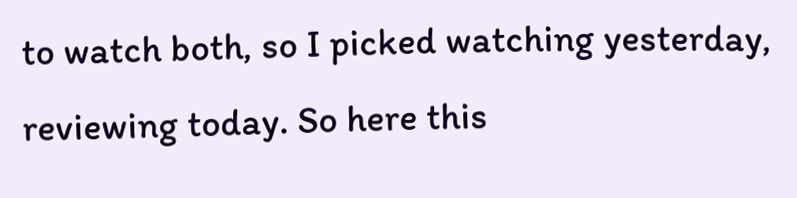to watch both, so I picked watching yesterday, reviewing today. So here this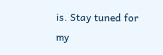is. Stay tuned for my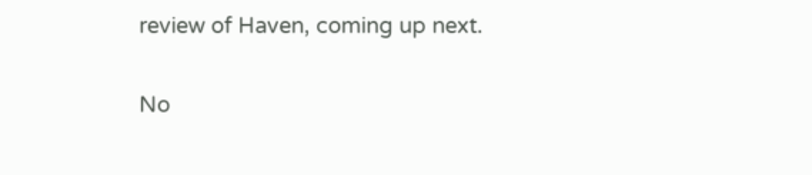review of Haven, coming up next.

No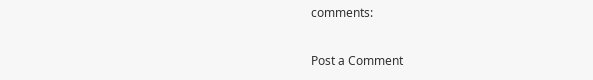comments:

Post a Comment